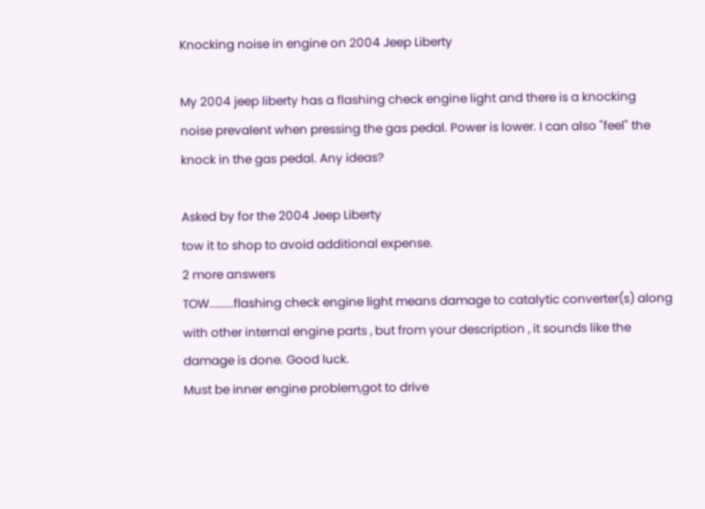Knocking noise in engine on 2004 Jeep Liberty

My 2004 jeep liberty has a flashing check engine light and there is a knocking noise prevalent when pressing the gas pedal. Power is lower. I can also "feel" the knock in the gas pedal. Any ideas?

Asked by for the 2004 Jeep Liberty
tow it to shop to avoid additional expense.
2 more answers
TOW........flashing check engine light means damage to catalytic converter(s) along with other internal engine parts , but from your description , it sounds like the damage is done. Good luck.
Must be inner engine problem,got to drive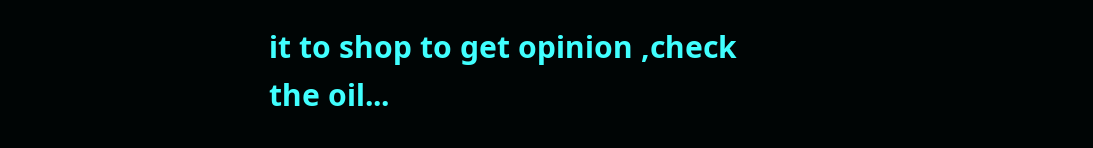it to shop to get opinion ,check the oil...